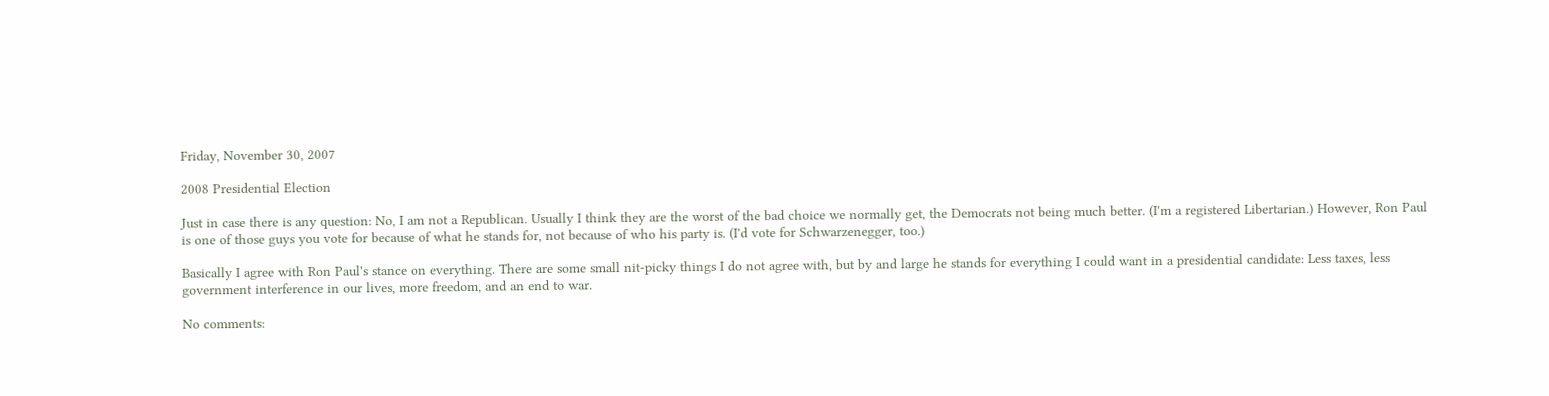Friday, November 30, 2007

2008 Presidential Election

Just in case there is any question: No, I am not a Republican. Usually I think they are the worst of the bad choice we normally get, the Democrats not being much better. (I'm a registered Libertarian.) However, Ron Paul is one of those guys you vote for because of what he stands for, not because of who his party is. (I'd vote for Schwarzenegger, too.)

Basically I agree with Ron Paul's stance on everything. There are some small nit-picky things I do not agree with, but by and large he stands for everything I could want in a presidential candidate: Less taxes, less government interference in our lives, more freedom, and an end to war.

No comments: